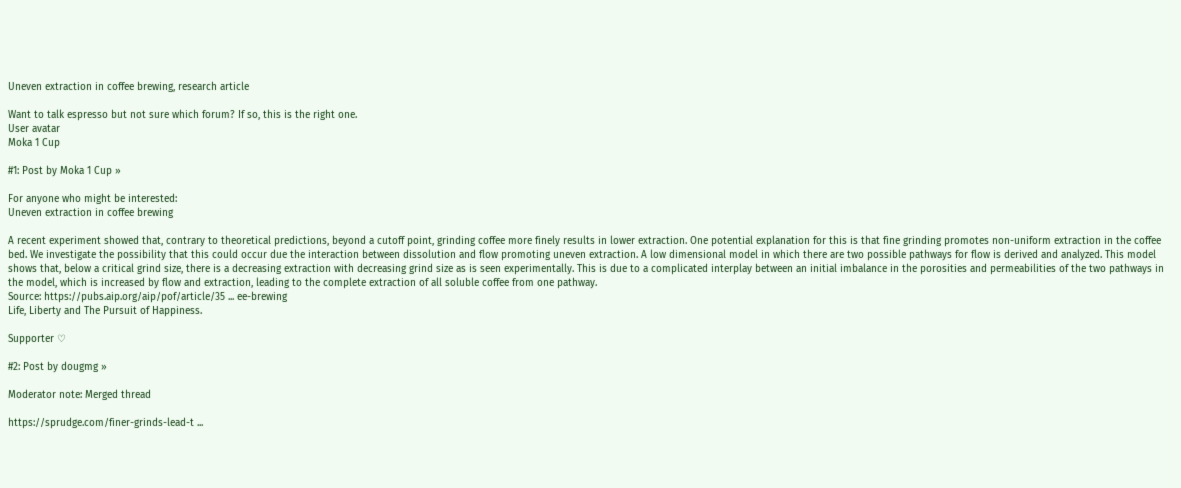Uneven extraction in coffee brewing, research article

Want to talk espresso but not sure which forum? If so, this is the right one.
User avatar
Moka 1 Cup

#1: Post by Moka 1 Cup »

For anyone who might be interested:
Uneven extraction in coffee brewing

A recent experiment showed that, contrary to theoretical predictions, beyond a cutoff point, grinding coffee more finely results in lower extraction. One potential explanation for this is that fine grinding promotes non-uniform extraction in the coffee bed. We investigate the possibility that this could occur due the interaction between dissolution and flow promoting uneven extraction. A low dimensional model in which there are two possible pathways for flow is derived and analyzed. This model shows that, below a critical grind size, there is a decreasing extraction with decreasing grind size as is seen experimentally. This is due to a complicated interplay between an initial imbalance in the porosities and permeabilities of the two pathways in the model, which is increased by flow and extraction, leading to the complete extraction of all soluble coffee from one pathway.
Source: https://pubs.aip.org/aip/pof/article/35 ... ee-brewing
Life, Liberty and The Pursuit of Happiness.

Supporter ♡

#2: Post by dougmg »

Moderator note: Merged thread

https://sprudge.com/finer-grinds-lead-t ...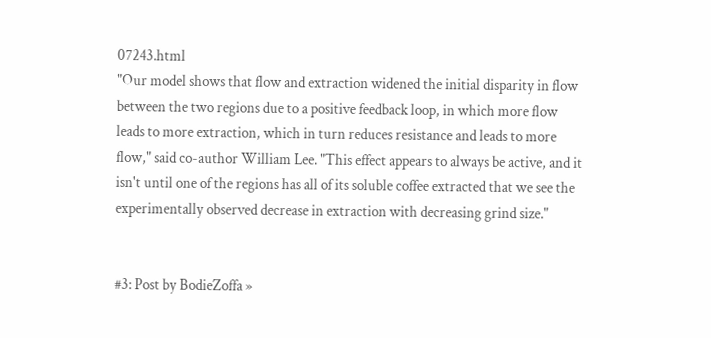07243.html
"Our model shows that flow and extraction widened the initial disparity in flow between the two regions due to a positive feedback loop, in which more flow leads to more extraction, which in turn reduces resistance and leads to more flow," said co-author William Lee. "This effect appears to always be active, and it isn't until one of the regions has all of its soluble coffee extracted that we see the experimentally observed decrease in extraction with decreasing grind size."


#3: Post by BodieZoffa »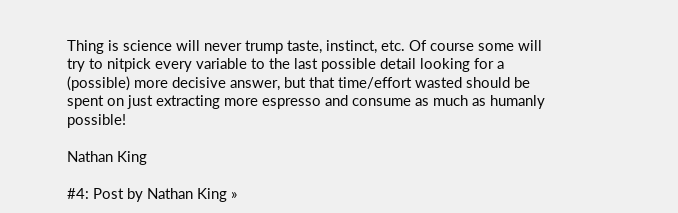Thing is science will never trump taste, instinct, etc. Of course some will try to nitpick every variable to the last possible detail looking for a (possible) more decisive answer, but that time/effort wasted should be spent on just extracting more espresso and consume as much as humanly possible!

Nathan King

#4: Post by Nathan King »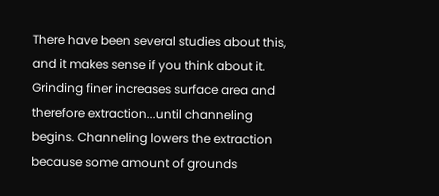There have been several studies about this, and it makes sense if you think about it. Grinding finer increases surface area and therefore extraction...until channeling begins. Channeling lowers the extraction because some amount of grounds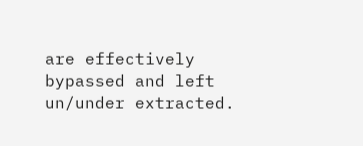are effectively bypassed and left un/under extracted.